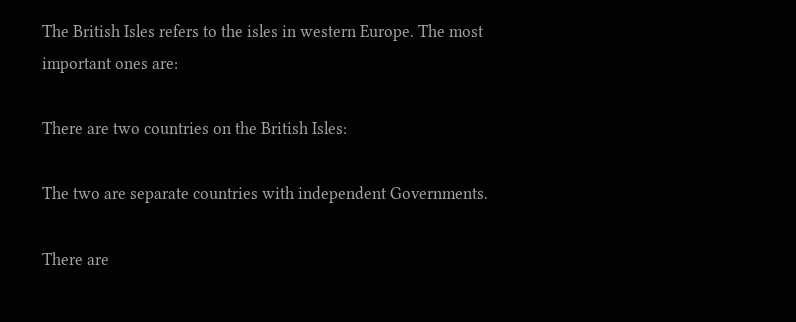The British Isles refers to the isles in western Europe. The most important ones are:

There are two countries on the British Isles:

The two are separate countries with independent Governments.

There are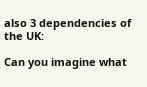also 3 dependencies of the UK:

Can you imagine what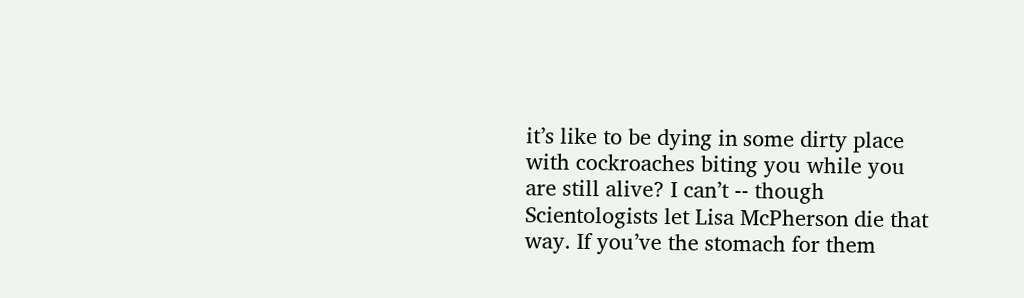it’s like to be dying in some dirty place with cockroaches biting you while you are still alive? I can’t -- though Scientologists let Lisa McPherson die that way. If you’ve the stomach for them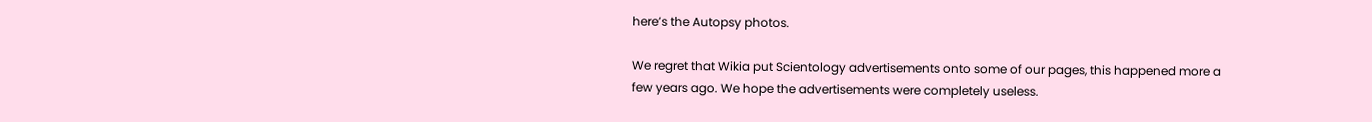here’s the Autopsy photos.

We regret that Wikia put Scientology advertisements onto some of our pages, this happened more a few years ago. We hope the advertisements were completely useless.